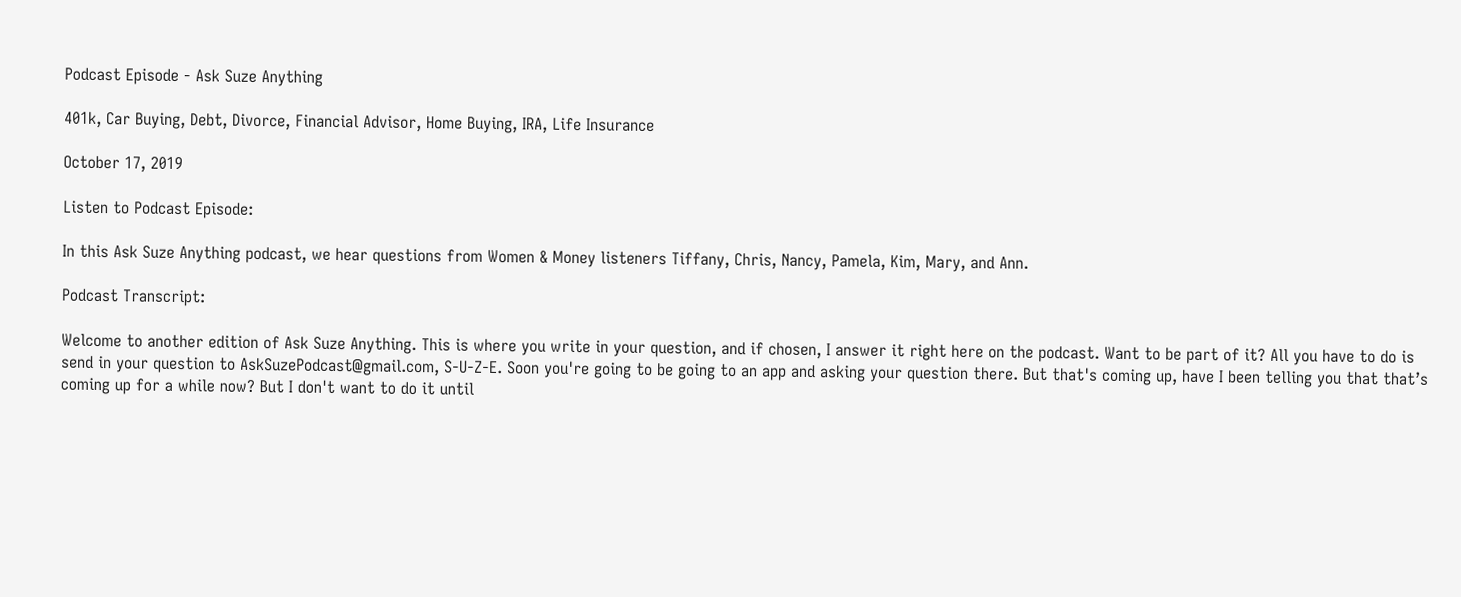Podcast Episode - Ask Suze Anything

401k, Car Buying, Debt, Divorce, Financial Advisor, Home Buying, IRA, Life Insurance

October 17, 2019

Listen to Podcast Episode:

In this Ask Suze Anything podcast, we hear questions from Women & Money listeners Tiffany, Chris, Nancy, Pamela, Kim, Mary, and Ann.

Podcast Transcript:

Welcome to another edition of Ask Suze Anything. This is where you write in your question, and if chosen, I answer it right here on the podcast. Want to be part of it? All you have to do is send in your question to AskSuzePodcast@gmail.com, S-U-Z-E. Soon you're going to be going to an app and asking your question there. But that's coming up, have I been telling you that that’s coming up for a while now? But I don't want to do it until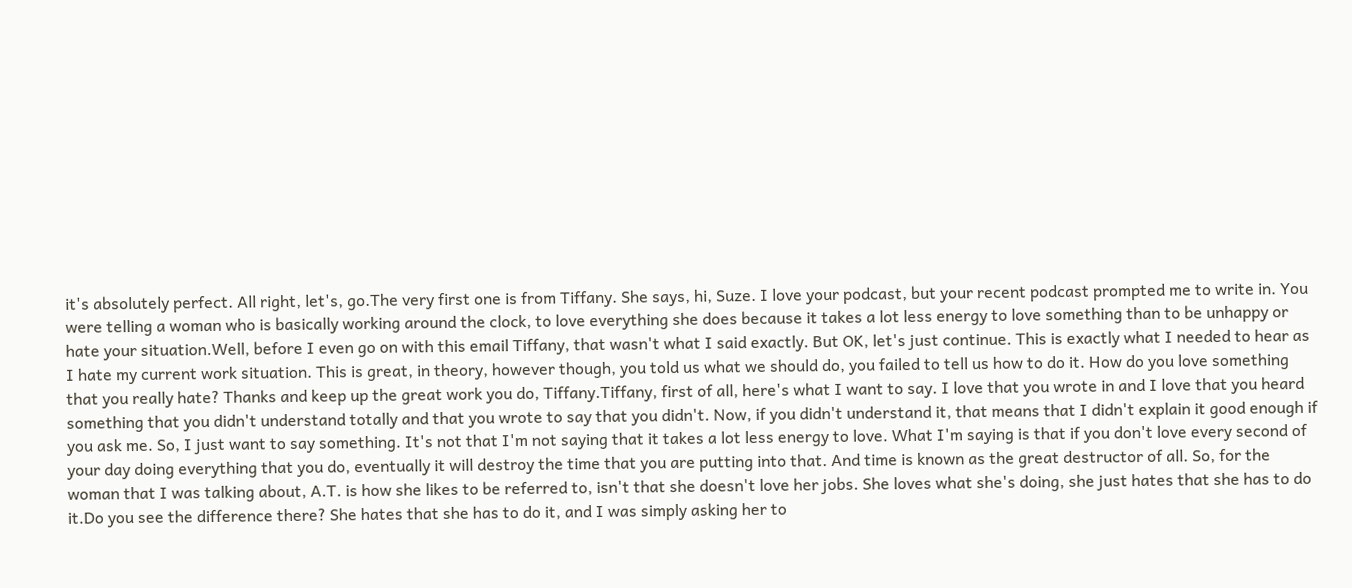it's absolutely perfect. All right, let's, go.The very first one is from Tiffany. She says, hi, Suze. I love your podcast, but your recent podcast prompted me to write in. You were telling a woman who is basically working around the clock, to love everything she does because it takes a lot less energy to love something than to be unhappy or hate your situation.Well, before I even go on with this email Tiffany, that wasn't what I said exactly. But OK, let's just continue. This is exactly what I needed to hear as I hate my current work situation. This is great, in theory, however though, you told us what we should do, you failed to tell us how to do it. How do you love something that you really hate? Thanks and keep up the great work you do, Tiffany.Tiffany, first of all, here's what I want to say. I love that you wrote in and I love that you heard something that you didn't understand totally and that you wrote to say that you didn't. Now, if you didn't understand it, that means that I didn't explain it good enough if you ask me. So, I just want to say something. It's not that I'm not saying that it takes a lot less energy to love. What I'm saying is that if you don't love every second of your day doing everything that you do, eventually it will destroy the time that you are putting into that. And time is known as the great destructor of all. So, for the woman that I was talking about, A.T. is how she likes to be referred to, isn't that she doesn't love her jobs. She loves what she's doing, she just hates that she has to do it.Do you see the difference there? She hates that she has to do it, and I was simply asking her to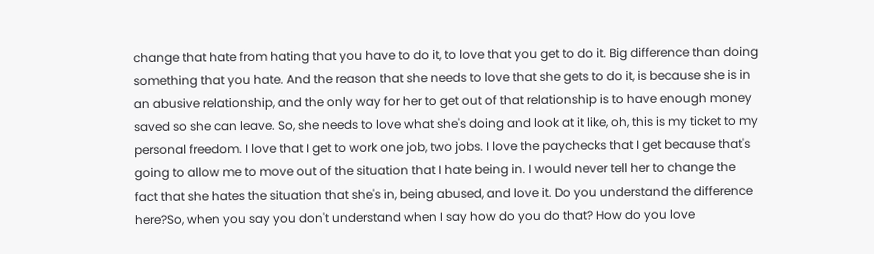change that hate from hating that you have to do it, to love that you get to do it. Big difference than doing something that you hate. And the reason that she needs to love that she gets to do it, is because she is in an abusive relationship, and the only way for her to get out of that relationship is to have enough money saved so she can leave. So, she needs to love what she's doing and look at it like, oh, this is my ticket to my personal freedom. I love that I get to work one job, two jobs. I love the paychecks that I get because that's going to allow me to move out of the situation that I hate being in. I would never tell her to change the fact that she hates the situation that she's in, being abused, and love it. Do you understand the difference here?So, when you say you don't understand when I say how do you do that? How do you love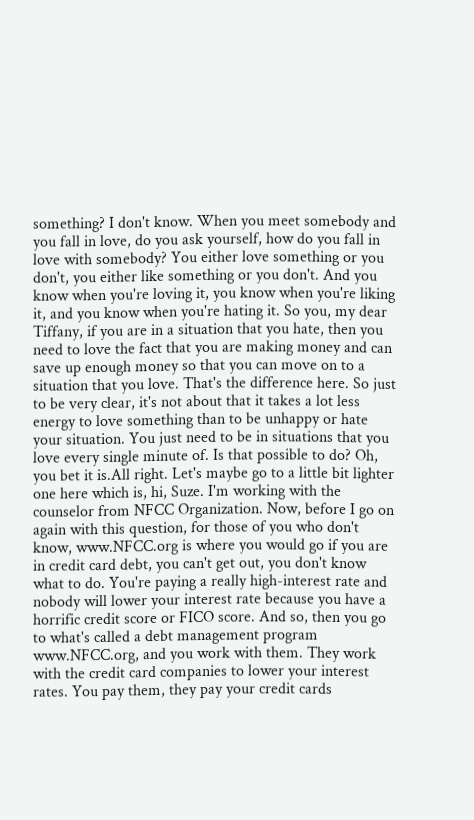something? I don't know. When you meet somebody and you fall in love, do you ask yourself, how do you fall in love with somebody? You either love something or you don't, you either like something or you don't. And you know when you're loving it, you know when you're liking it, and you know when you're hating it. So you, my dear Tiffany, if you are in a situation that you hate, then you need to love the fact that you are making money and can save up enough money so that you can move on to a situation that you love. That's the difference here. So just to be very clear, it's not about that it takes a lot less energy to love something than to be unhappy or hate your situation. You just need to be in situations that you love every single minute of. Is that possible to do? Oh, you bet it is.All right. Let's maybe go to a little bit lighter one here which is, hi, Suze. I'm working with the counselor from NFCC Organization. Now, before I go on again with this question, for those of you who don't know, www.NFCC.org is where you would go if you are in credit card debt, you can't get out, you don't know what to do. You're paying a really high-interest rate and nobody will lower your interest rate because you have a horrific credit score or FICO score. And so, then you go to what's called a debt management program www.NFCC.org, and you work with them. They work with the credit card companies to lower your interest rates. You pay them, they pay your credit cards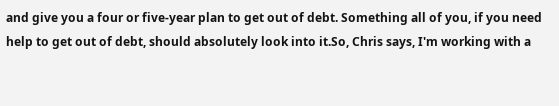and give you a four or five-year plan to get out of debt. Something all of you, if you need help to get out of debt, should absolutely look into it.So, Chris says, I'm working with a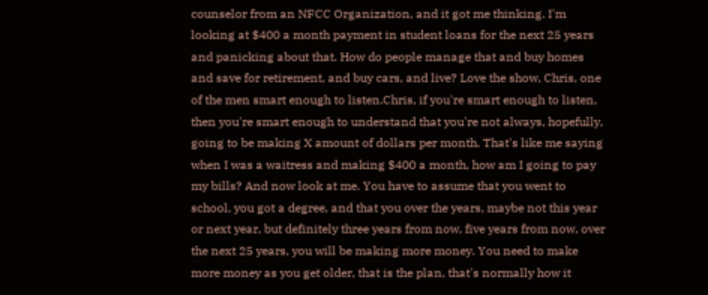counselor from an NFCC Organization, and it got me thinking. I'm looking at $400 a month payment in student loans for the next 25 years and panicking about that. How do people manage that and buy homes and save for retirement, and buy cars, and live? Love the show, Chris, one of the men smart enough to listen.Chris, if you're smart enough to listen, then you're smart enough to understand that you're not always, hopefully, going to be making X amount of dollars per month. That's like me saying when I was a waitress and making $400 a month, how am I going to pay my bills? And now look at me. You have to assume that you went to school, you got a degree, and that you over the years, maybe not this year or next year, but definitely three years from now, five years from now, over the next 25 years, you will be making more money. You need to make more money as you get older, that is the plan, that's normally how it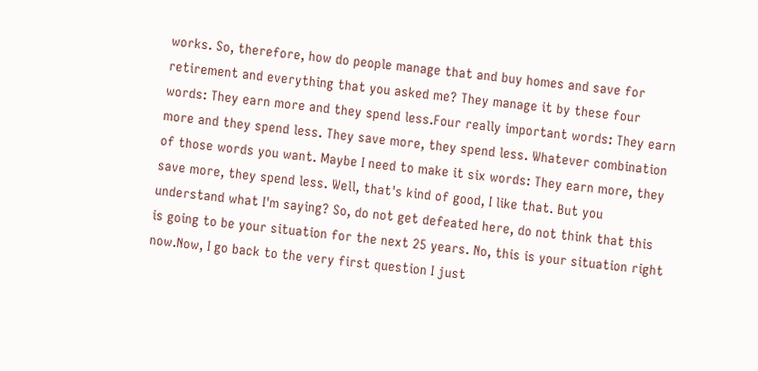works. So, therefore, how do people manage that and buy homes and save for retirement and everything that you asked me? They manage it by these four words: They earn more and they spend less.Four really important words: They earn more and they spend less. They save more, they spend less. Whatever combination of those words you want. Maybe I need to make it six words: They earn more, they save more, they spend less. Well, that's kind of good, I like that. But you understand what I'm saying? So, do not get defeated here, do not think that this is going to be your situation for the next 25 years. No, this is your situation right now.Now, I go back to the very first question I just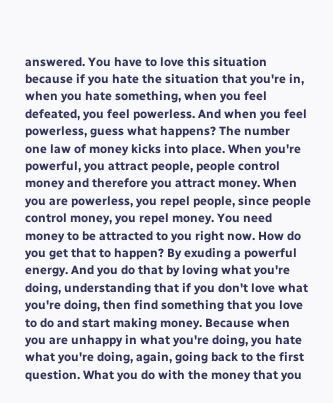answered. You have to love this situation because if you hate the situation that you're in, when you hate something, when you feel defeated, you feel powerless. And when you feel powerless, guess what happens? The number one law of money kicks into place. When you're powerful, you attract people, people control money and therefore you attract money. When you are powerless, you repel people, since people control money, you repel money. You need money to be attracted to you right now. How do you get that to happen? By exuding a powerful energy. And you do that by loving what you're doing, understanding that if you don't love what you're doing, then find something that you love to do and start making money. Because when you are unhappy in what you're doing, you hate what you're doing, again, going back to the first question. What you do with the money that you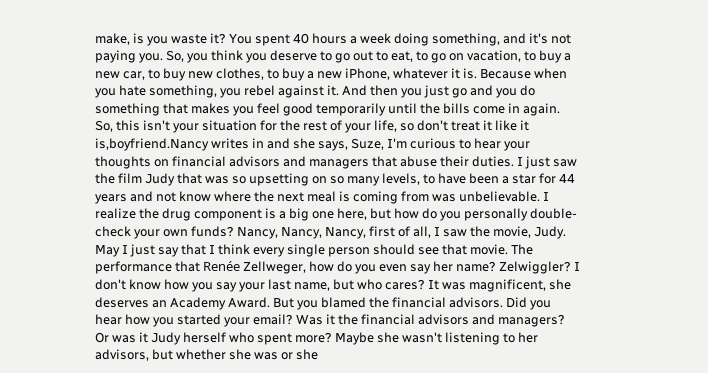make, is you waste it? You spent 40 hours a week doing something, and it's not paying you. So, you think you deserve to go out to eat, to go on vacation, to buy a new car, to buy new clothes, to buy a new iPhone, whatever it is. Because when you hate something, you rebel against it. And then you just go and you do something that makes you feel good temporarily until the bills come in again. So, this isn't your situation for the rest of your life, so don't treat it like it is,boyfriend.Nancy writes in and she says, Suze, I'm curious to hear your thoughts on financial advisors and managers that abuse their duties. I just saw the film Judy that was so upsetting on so many levels, to have been a star for 44 years and not know where the next meal is coming from was unbelievable. I realize the drug component is a big one here, but how do you personally double-check your own funds? Nancy, Nancy, Nancy, first of all, I saw the movie, Judy. May I just say that I think every single person should see that movie. The performance that Renée Zellweger, how do you even say her name? Zelwiggler? I don't know how you say your last name, but who cares? It was magnificent, she deserves an Academy Award. But you blamed the financial advisors. Did you hear how you started your email? Was it the financial advisors and managers? Or was it Judy herself who spent more? Maybe she wasn't listening to her advisors, but whether she was or she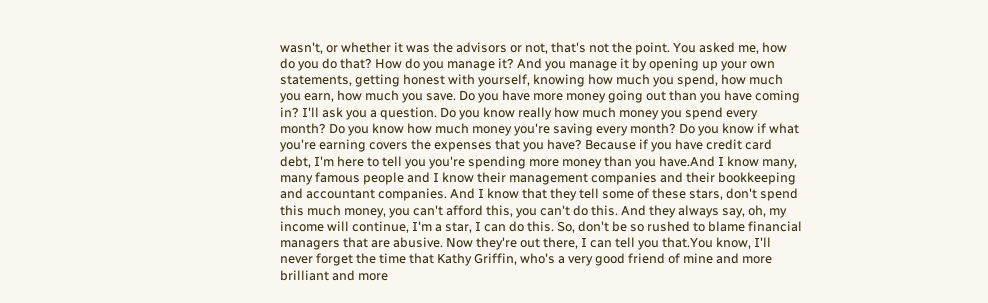wasn't, or whether it was the advisors or not, that's not the point. You asked me, how do you do that? How do you manage it? And you manage it by opening up your own statements, getting honest with yourself, knowing how much you spend, how much you earn, how much you save. Do you have more money going out than you have coming in? I'll ask you a question. Do you know really how much money you spend every month? Do you know how much money you're saving every month? Do you know if what you're earning covers the expenses that you have? Because if you have credit card debt, I'm here to tell you you're spending more money than you have.And I know many, many famous people and I know their management companies and their bookkeeping and accountant companies. And I know that they tell some of these stars, don't spend this much money, you can't afford this, you can't do this. And they always say, oh, my income will continue, I'm a star, I can do this. So, don't be so rushed to blame financial managers that are abusive. Now they're out there, I can tell you that.You know, I'll never forget the time that Kathy Griffin, who's a very good friend of mine and more brilliant and more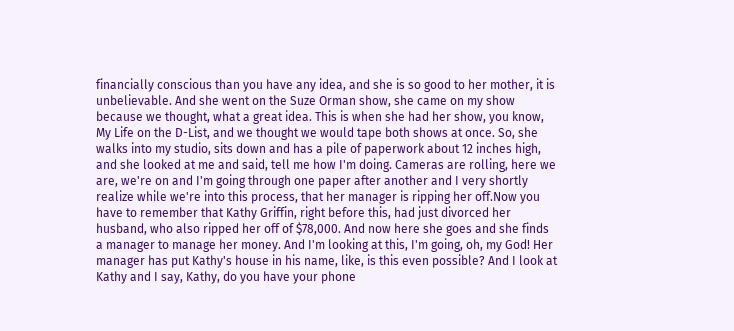financially conscious than you have any idea, and she is so good to her mother, it is unbelievable. And she went on the Suze Orman show, she came on my show because we thought, what a great idea. This is when she had her show, you know, My Life on the D-List, and we thought we would tape both shows at once. So, she walks into my studio, sits down and has a pile of paperwork about 12 inches high, and she looked at me and said, tell me how I'm doing. Cameras are rolling, here we are, we're on and I'm going through one paper after another and I very shortly realize while we're into this process, that her manager is ripping her off.Now you have to remember that Kathy Griffin, right before this, had just divorced her husband, who also ripped her off of $78,000. And now here she goes and she finds a manager to manage her money. And I'm looking at this, I'm going, oh, my God! Her manager has put Kathy's house in his name, like, is this even possible? And I look at Kathy and I say, Kathy, do you have your phone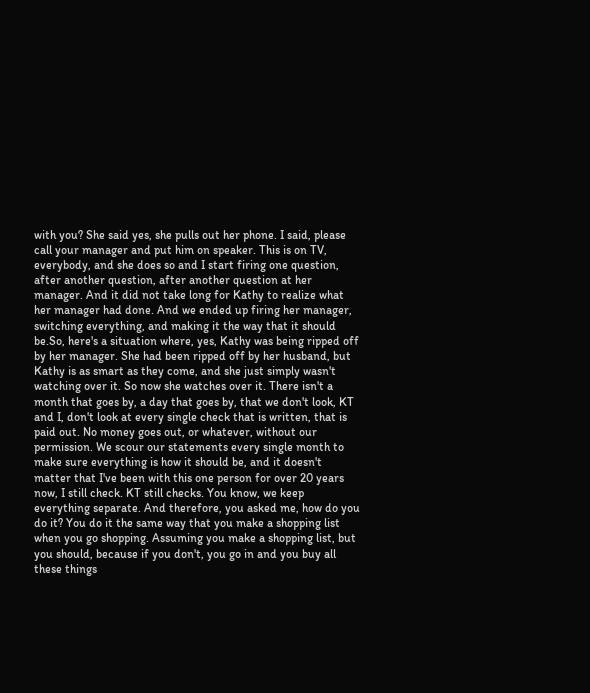with you? She said yes, she pulls out her phone. I said, please call your manager and put him on speaker. This is on TV, everybody, and she does so and I start firing one question, after another question, after another question at her manager. And it did not take long for Kathy to realize what her manager had done. And we ended up firing her manager, switching everything, and making it the way that it should be.So, here's a situation where, yes, Kathy was being ripped off by her manager. She had been ripped off by her husband, but Kathy is as smart as they come, and she just simply wasn't watching over it. So now she watches over it. There isn't a month that goes by, a day that goes by, that we don't look, KT and I, don't look at every single check that is written, that is paid out. No money goes out, or whatever, without our permission. We scour our statements every single month to make sure everything is how it should be, and it doesn't matter that I've been with this one person for over 20 years now, I still check. KT still checks. You know, we keep everything separate. And therefore, you asked me, how do you do it? You do it the same way that you make a shopping list when you go shopping. Assuming you make a shopping list, but you should, because if you don't, you go in and you buy all these things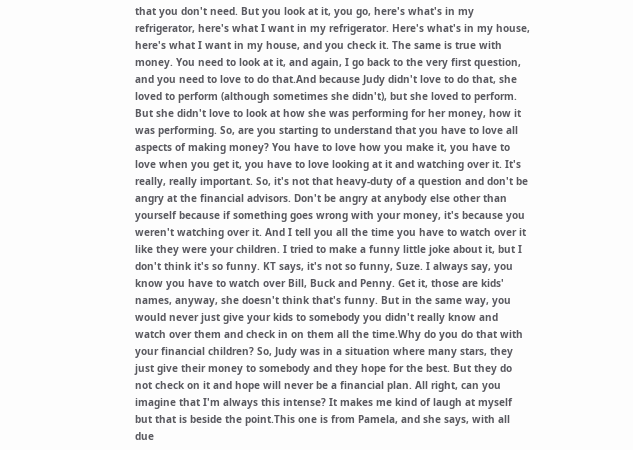that you don't need. But you look at it, you go, here's what's in my refrigerator, here's what I want in my refrigerator. Here's what's in my house, here's what I want in my house, and you check it. The same is true with money. You need to look at it, and again, I go back to the very first question, and you need to love to do that.And because Judy didn't love to do that, she loved to perform (although sometimes she didn't), but she loved to perform. But she didn't love to look at how she was performing for her money, how it was performing. So, are you starting to understand that you have to love all aspects of making money? You have to love how you make it, you have to love when you get it, you have to love looking at it and watching over it. It's really, really important. So, it's not that heavy-duty of a question and don't be angry at the financial advisors. Don't be angry at anybody else other than yourself because if something goes wrong with your money, it's because you weren't watching over it. And I tell you all the time you have to watch over it like they were your children. I tried to make a funny little joke about it, but I don't think it's so funny. KT says, it's not so funny, Suze. I always say, you know you have to watch over Bill, Buck and Penny. Get it, those are kids' names, anyway, she doesn't think that's funny. But in the same way, you would never just give your kids to somebody you didn't really know and watch over them and check in on them all the time.Why do you do that with your financial children? So, Judy was in a situation where many stars, they just give their money to somebody and they hope for the best. But they do not check on it and hope will never be a financial plan. All right, can you imagine that I'm always this intense? It makes me kind of laugh at myself but that is beside the point.This one is from Pamela, and she says, with all due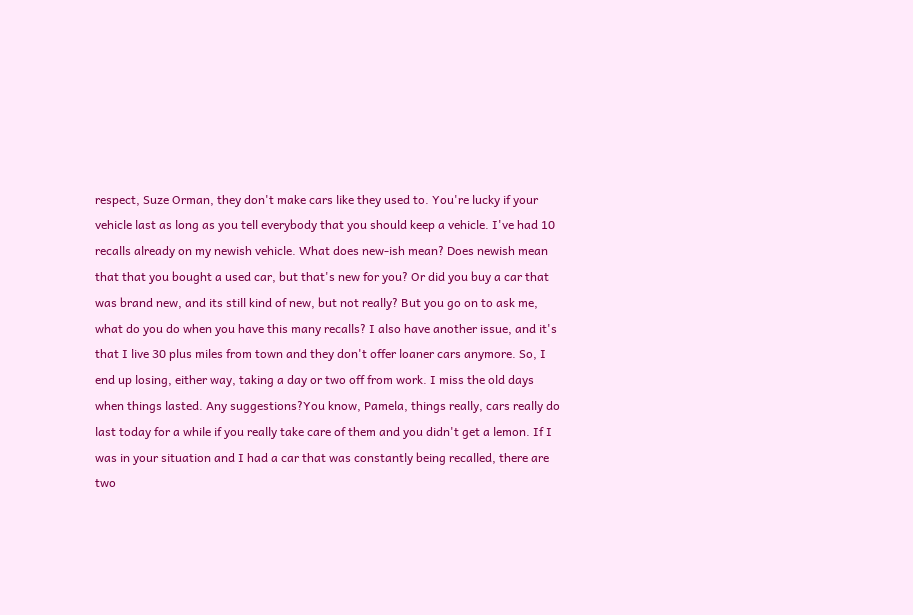respect, Suze Orman, they don't make cars like they used to. You're lucky if your vehicle last as long as you tell everybody that you should keep a vehicle. I've had 10 recalls already on my newish vehicle. What does new-ish mean? Does newish mean that that you bought a used car, but that's new for you? Or did you buy a car that was brand new, and its still kind of new, but not really? But you go on to ask me, what do you do when you have this many recalls? I also have another issue, and it's that I live 30 plus miles from town and they don't offer loaner cars anymore. So, I end up losing, either way, taking a day or two off from work. I miss the old days when things lasted. Any suggestions?You know, Pamela, things really, cars really do last today for a while if you really take care of them and you didn't get a lemon. If I was in your situation and I had a car that was constantly being recalled, there are two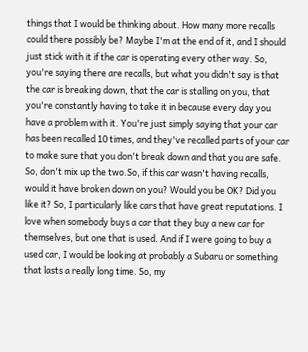things that I would be thinking about. How many more recalls could there possibly be? Maybe I'm at the end of it, and I should just stick with it if the car is operating every other way. So, you're saying there are recalls, but what you didn't say is that the car is breaking down, that the car is stalling on you, that you're constantly having to take it in because every day you have a problem with it. You're just simply saying that your car has been recalled 10 times, and they've recalled parts of your car to make sure that you don't break down and that you are safe. So, don't mix up the two.So, if this car wasn't having recalls, would it have broken down on you? Would you be OK? Did you like it? So, I particularly like cars that have great reputations. I love when somebody buys a car that they buy a new car for themselves, but one that is used. And if I were going to buy a used car, I would be looking at probably a Subaru or something that lasts a really long time. So, my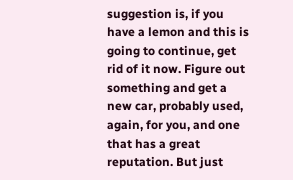suggestion is, if you have a lemon and this is going to continue, get rid of it now. Figure out something and get a new car, probably used, again, for you, and one that has a great reputation. But just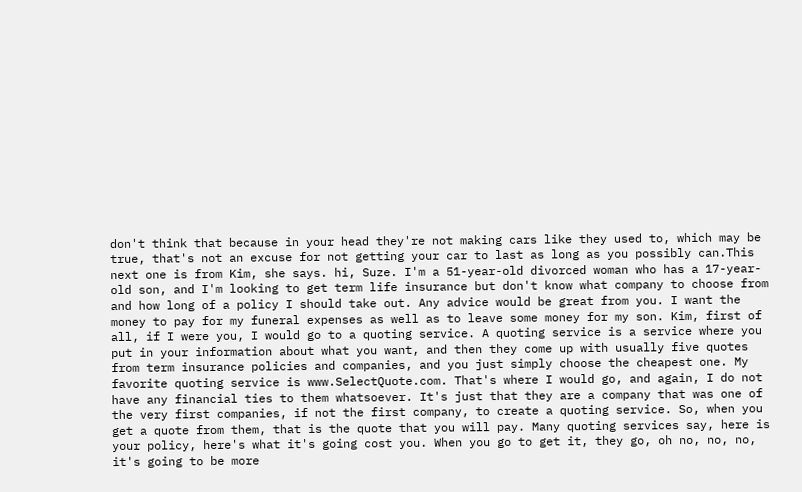don't think that because in your head they're not making cars like they used to, which may be true, that's not an excuse for not getting your car to last as long as you possibly can.This next one is from Kim, she says. hi, Suze. I'm a 51-year-old divorced woman who has a 17-year-old son, and I'm looking to get term life insurance but don't know what company to choose from and how long of a policy I should take out. Any advice would be great from you. I want the money to pay for my funeral expenses as well as to leave some money for my son. Kim, first of all, if I were you, I would go to a quoting service. A quoting service is a service where you put in your information about what you want, and then they come up with usually five quotes from term insurance policies and companies, and you just simply choose the cheapest one. My favorite quoting service is www.SelectQuote.com. That's where I would go, and again, I do not have any financial ties to them whatsoever. It's just that they are a company that was one of the very first companies, if not the first company, to create a quoting service. So, when you get a quote from them, that is the quote that you will pay. Many quoting services say, here is your policy, here's what it's going cost you. When you go to get it, they go, oh no, no, no, it's going to be more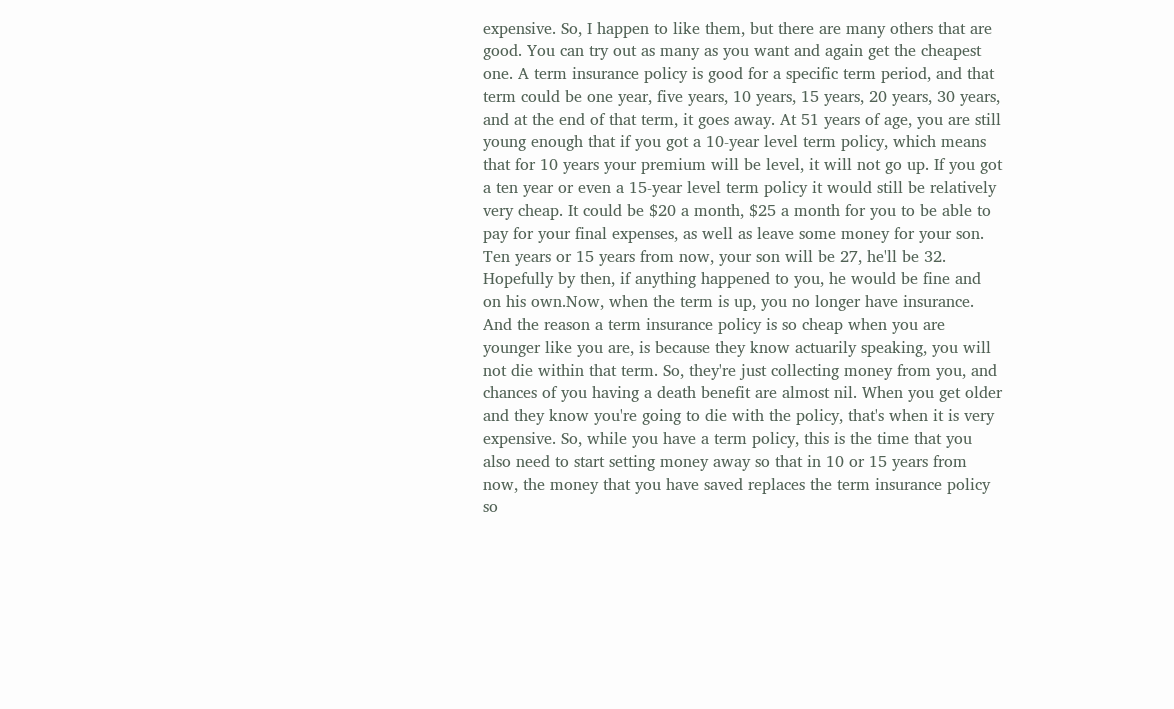expensive. So, I happen to like them, but there are many others that are good. You can try out as many as you want and again get the cheapest one. A term insurance policy is good for a specific term period, and that term could be one year, five years, 10 years, 15 years, 20 years, 30 years, and at the end of that term, it goes away. At 51 years of age, you are still young enough that if you got a 10-year level term policy, which means that for 10 years your premium will be level, it will not go up. If you got a ten year or even a 15-year level term policy it would still be relatively very cheap. It could be $20 a month, $25 a month for you to be able to pay for your final expenses, as well as leave some money for your son. Ten years or 15 years from now, your son will be 27, he'll be 32. Hopefully by then, if anything happened to you, he would be fine and on his own.Now, when the term is up, you no longer have insurance. And the reason a term insurance policy is so cheap when you are younger like you are, is because they know actuarily speaking, you will not die within that term. So, they're just collecting money from you, and chances of you having a death benefit are almost nil. When you get older and they know you're going to die with the policy, that's when it is very expensive. So, while you have a term policy, this is the time that you also need to start setting money away so that in 10 or 15 years from now, the money that you have saved replaces the term insurance policy so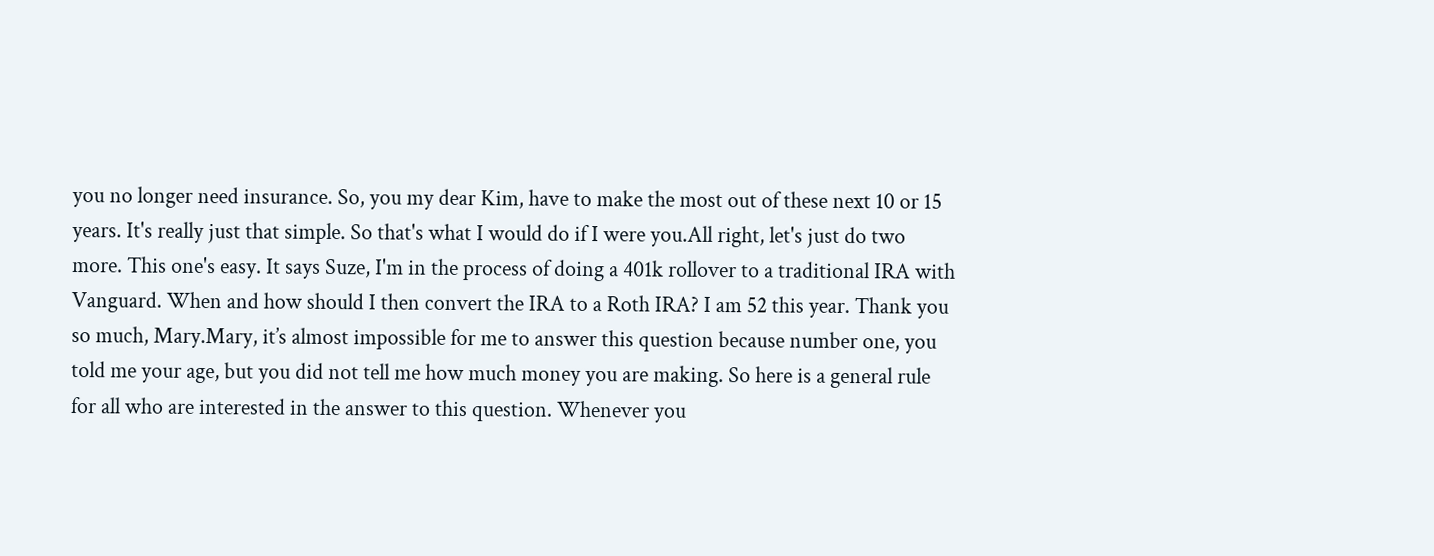you no longer need insurance. So, you my dear Kim, have to make the most out of these next 10 or 15 years. It's really just that simple. So that's what I would do if I were you.All right, let's just do two more. This one's easy. It says Suze, I'm in the process of doing a 401k rollover to a traditional IRA with Vanguard. When and how should I then convert the IRA to a Roth IRA? I am 52 this year. Thank you so much, Mary.Mary, it’s almost impossible for me to answer this question because number one, you told me your age, but you did not tell me how much money you are making. So here is a general rule for all who are interested in the answer to this question. Whenever you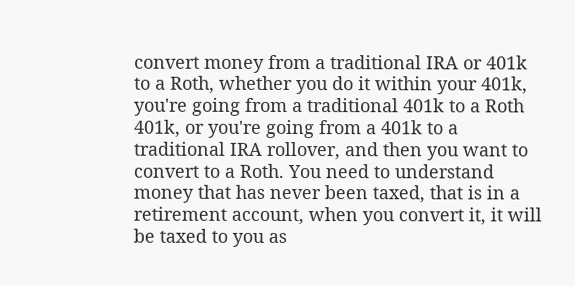convert money from a traditional IRA or 401k to a Roth, whether you do it within your 401k, you're going from a traditional 401k to a Roth 401k, or you're going from a 401k to a traditional IRA rollover, and then you want to convert to a Roth. You need to understand money that has never been taxed, that is in a retirement account, when you convert it, it will be taxed to you as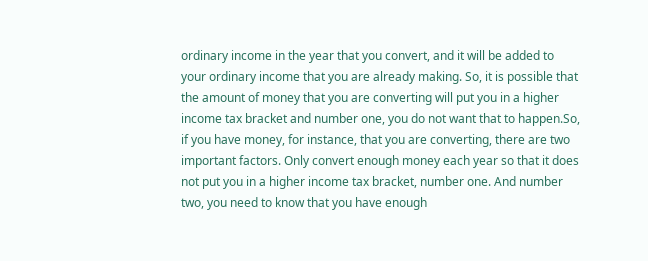ordinary income in the year that you convert, and it will be added to your ordinary income that you are already making. So, it is possible that the amount of money that you are converting will put you in a higher income tax bracket and number one, you do not want that to happen.So, if you have money, for instance, that you are converting, there are two important factors. Only convert enough money each year so that it does not put you in a higher income tax bracket, number one. And number two, you need to know that you have enough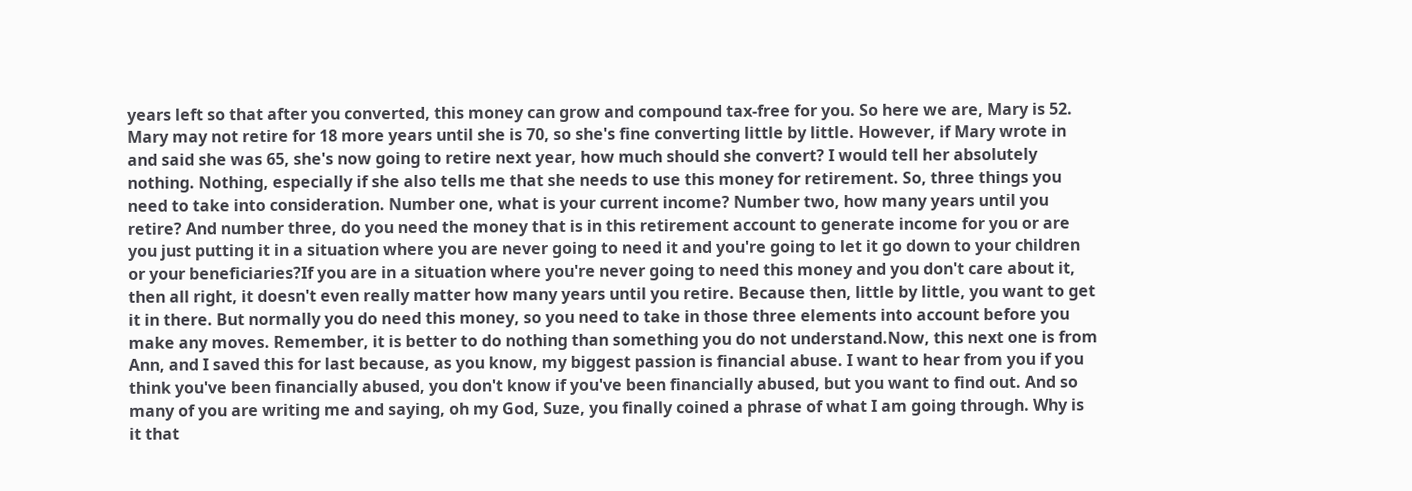years left so that after you converted, this money can grow and compound tax-free for you. So here we are, Mary is 52. Mary may not retire for 18 more years until she is 70, so she's fine converting little by little. However, if Mary wrote in and said she was 65, she's now going to retire next year, how much should she convert? I would tell her absolutely nothing. Nothing, especially if she also tells me that she needs to use this money for retirement. So, three things you need to take into consideration. Number one, what is your current income? Number two, how many years until you retire? And number three, do you need the money that is in this retirement account to generate income for you or are you just putting it in a situation where you are never going to need it and you're going to let it go down to your children or your beneficiaries?If you are in a situation where you're never going to need this money and you don't care about it, then all right, it doesn't even really matter how many years until you retire. Because then, little by little, you want to get it in there. But normally you do need this money, so you need to take in those three elements into account before you make any moves. Remember, it is better to do nothing than something you do not understand.Now, this next one is from Ann, and I saved this for last because, as you know, my biggest passion is financial abuse. I want to hear from you if you think you've been financially abused, you don't know if you've been financially abused, but you want to find out. And so many of you are writing me and saying, oh my God, Suze, you finally coined a phrase of what I am going through. Why is it that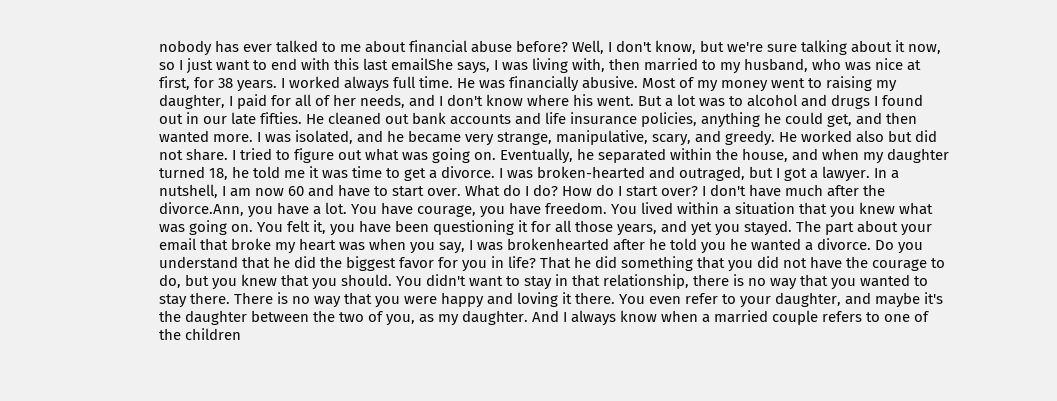nobody has ever talked to me about financial abuse before? Well, I don't know, but we're sure talking about it now, so I just want to end with this last emailShe says, I was living with, then married to my husband, who was nice at first, for 38 years. I worked always full time. He was financially abusive. Most of my money went to raising my daughter, I paid for all of her needs, and I don't know where his went. But a lot was to alcohol and drugs I found out in our late fifties. He cleaned out bank accounts and life insurance policies, anything he could get, and then wanted more. I was isolated, and he became very strange, manipulative, scary, and greedy. He worked also but did not share. I tried to figure out what was going on. Eventually, he separated within the house, and when my daughter turned 18, he told me it was time to get a divorce. I was broken-hearted and outraged, but I got a lawyer. In a nutshell, I am now 60 and have to start over. What do I do? How do I start over? I don't have much after the divorce.Ann, you have a lot. You have courage, you have freedom. You lived within a situation that you knew what was going on. You felt it, you have been questioning it for all those years, and yet you stayed. The part about your email that broke my heart was when you say, I was brokenhearted after he told you he wanted a divorce. Do you understand that he did the biggest favor for you in life? That he did something that you did not have the courage to do, but you knew that you should. You didn't want to stay in that relationship, there is no way that you wanted to stay there. There is no way that you were happy and loving it there. You even refer to your daughter, and maybe it's the daughter between the two of you, as my daughter. And I always know when a married couple refers to one of the children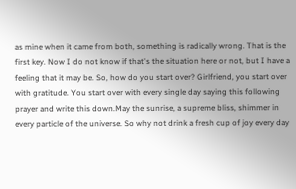as mine when it came from both, something is radically wrong. That is the first key. Now I do not know if that's the situation here or not, but I have a feeling that it may be. So, how do you start over? Girlfriend, you start over with gratitude. You start over with every single day saying this following prayer and write this down.May the sunrise, a supreme bliss, shimmer in every particle of the universe. So why not drink a fresh cup of joy every day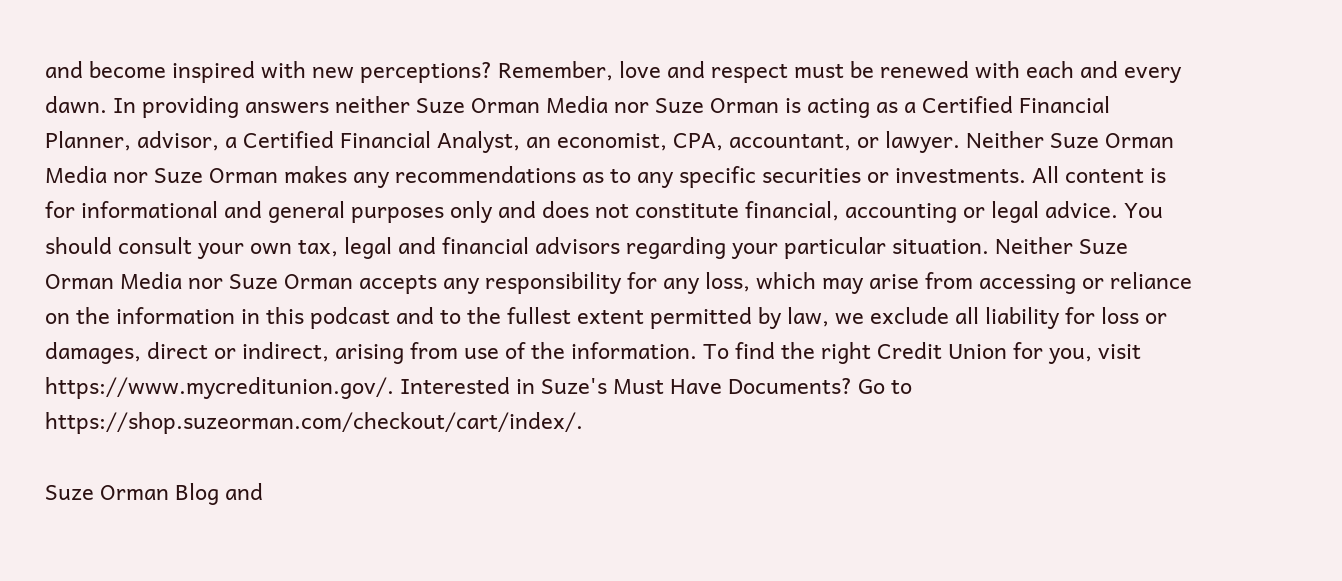and become inspired with new perceptions? Remember, love and respect must be renewed with each and every dawn. In providing answers neither Suze Orman Media nor Suze Orman is acting as a Certified Financial Planner, advisor, a Certified Financial Analyst, an economist, CPA, accountant, or lawyer. Neither Suze Orman Media nor Suze Orman makes any recommendations as to any specific securities or investments. All content is for informational and general purposes only and does not constitute financial, accounting or legal advice. You should consult your own tax, legal and financial advisors regarding your particular situation. Neither Suze Orman Media nor Suze Orman accepts any responsibility for any loss, which may arise from accessing or reliance on the information in this podcast and to the fullest extent permitted by law, we exclude all liability for loss or damages, direct or indirect, arising from use of the information. To find the right Credit Union for you, visit https://www.mycreditunion.gov/. Interested in Suze's Must Have Documents? Go to https://shop.suzeorman.com/checkout/cart/index/.

Suze Orman Blog and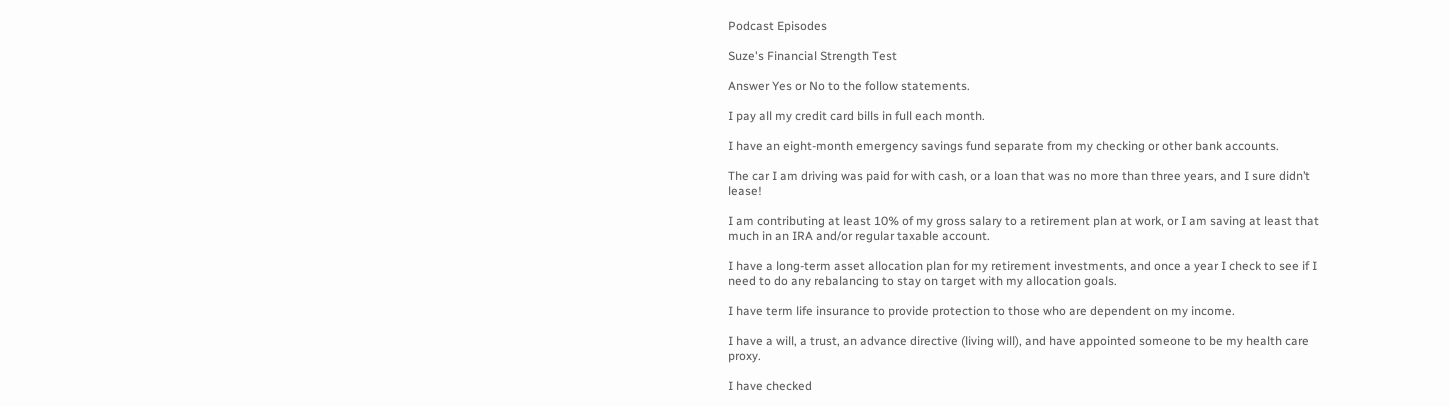Podcast Episodes

Suze's Financial Strength Test

Answer Yes or No to the follow statements.

I pay all my credit card bills in full each month.

I have an eight-month emergency savings fund separate from my checking or other bank accounts.

The car I am driving was paid for with cash, or a loan that was no more than three years, and I sure didn’t lease!

I am contributing at least 10% of my gross salary to a retirement plan at work, or I am saving at least that much in an IRA and/or regular taxable account.

I have a long-term asset allocation plan for my retirement investments, and once a year I check to see if I need to do any rebalancing to stay on target with my allocation goals.

I have term life insurance to provide protection to those who are dependent on my income.

I have a will, a trust, an advance directive (living will), and have appointed someone to be my health care proxy.

I have checked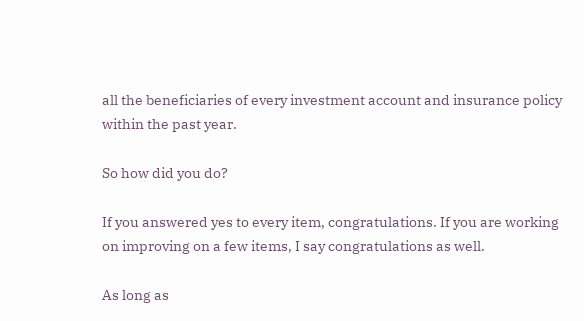all the beneficiaries of every investment account and insurance policy within the past year.

So how did you do?

If you answered yes to every item, congratulations. If you are working on improving on a few items, I say congratulations as well.

As long as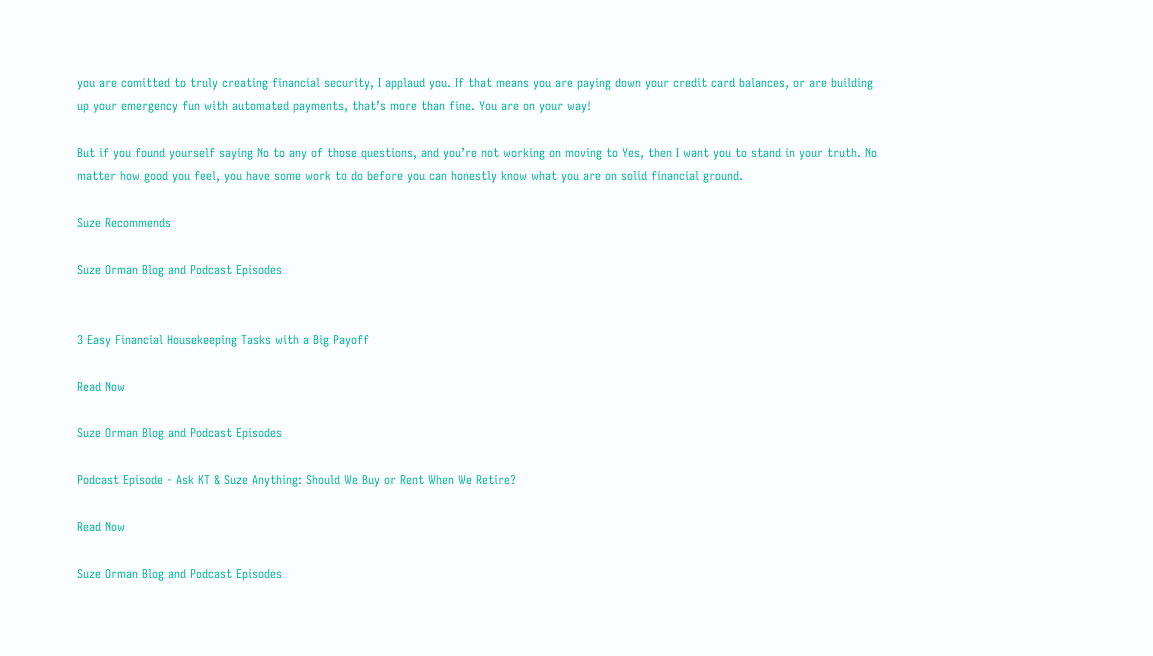you are comitted to truly creating financial security, I applaud you. If that means you are paying down your credit card balances, or are building up your emergency fun with automated payments, that’s more than fine. You are on your way!

But if you found yourself saying No to any of those questions, and you’re not working on moving to Yes, then I want you to stand in your truth. No matter how good you feel, you have some work to do before you can honestly know what you are on solid financial ground.

Suze Recommends

Suze Orman Blog and Podcast Episodes


3 Easy Financial Housekeeping Tasks with a Big Payoff

Read Now

Suze Orman Blog and Podcast Episodes

Podcast Episode - Ask KT & Suze Anything: Should We Buy or Rent When We Retire?

Read Now

Suze Orman Blog and Podcast Episodes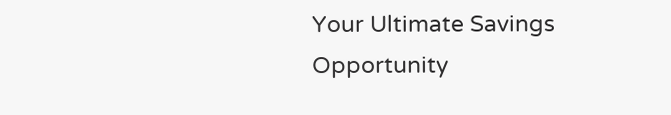Your Ultimate Savings Opportunity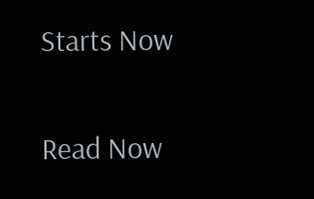Starts Now

Read Now